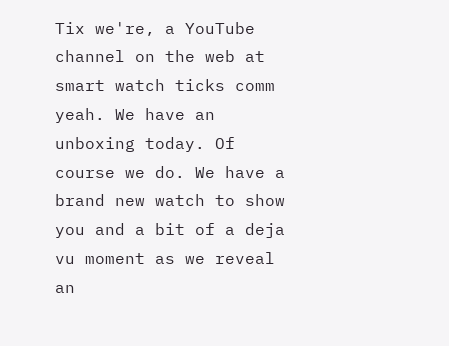Tix we're, a YouTube channel on the web at smart watch ticks comm yeah. We have an unboxing today. Of course we do. We have a brand new watch to show you and a bit of a deja vu moment as we reveal an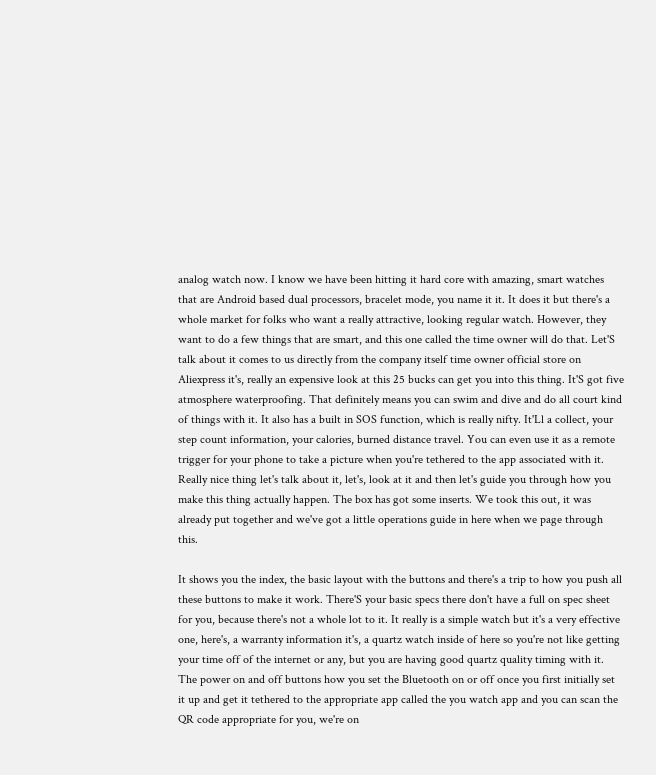analog watch now. I know we have been hitting it hard core with amazing, smart watches that are Android based dual processors, bracelet mode, you name it it. It does it but there's a whole market for folks who want a really attractive, looking regular watch. However, they want to do a few things that are smart, and this one called the time owner will do that. Let'S talk about it comes to us directly from the company itself time owner official store on Aliexpress it's, really an expensive look at this 25 bucks can get you into this thing. It'S got five atmosphere waterproofing. That definitely means you can swim and dive and do all court kind of things with it. It also has a built in SOS function, which is really nifty. It'Ll a collect, your step count information, your calories, burned distance travel. You can even use it as a remote trigger for your phone to take a picture when you're tethered to the app associated with it. Really nice thing let's talk about it, let's, look at it and then let's guide you through how you make this thing actually happen. The box has got some inserts. We took this out, it was already put together and we've got a little operations guide in here when we page through this.

It shows you the index, the basic layout with the buttons and there's a trip to how you push all these buttons to make it work. There'S your basic specs there don't have a full on spec sheet for you, because there's not a whole lot to it. It really is a simple watch but it's a very effective one, here's, a warranty information it's, a quartz watch inside of here so you're not like getting your time off of the internet or any, but you are having good quartz quality timing with it. The power on and off buttons how you set the Bluetooth on or off once you first initially set it up and get it tethered to the appropriate app called the you watch app and you can scan the QR code appropriate for you, we're on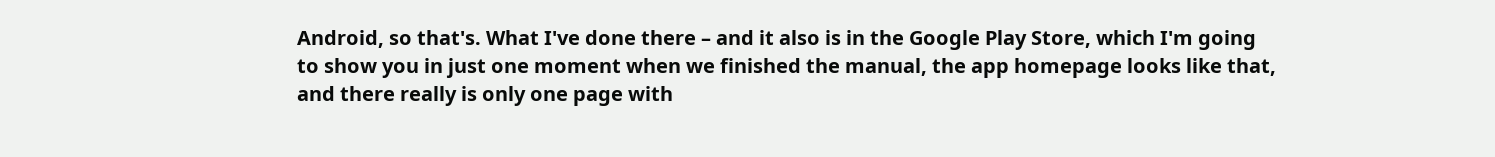Android, so that's. What I've done there – and it also is in the Google Play Store, which I'm going to show you in just one moment when we finished the manual, the app homepage looks like that, and there really is only one page with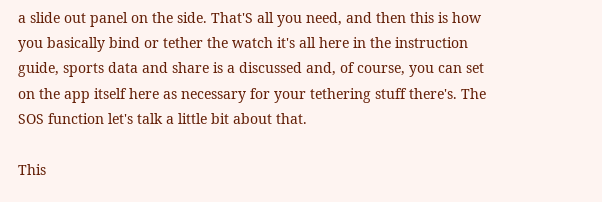a slide out panel on the side. That'S all you need, and then this is how you basically bind or tether the watch it's all here in the instruction guide, sports data and share is a discussed and, of course, you can set on the app itself here as necessary for your tethering stuff there's. The SOS function let's talk a little bit about that.

This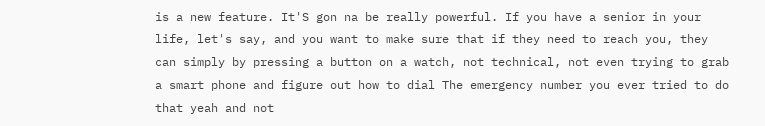is a new feature. It'S gon na be really powerful. If you have a senior in your life, let's say, and you want to make sure that if they need to reach you, they can simply by pressing a button on a watch, not technical, not even trying to grab a smart phone and figure out how to dial The emergency number you ever tried to do that yeah and not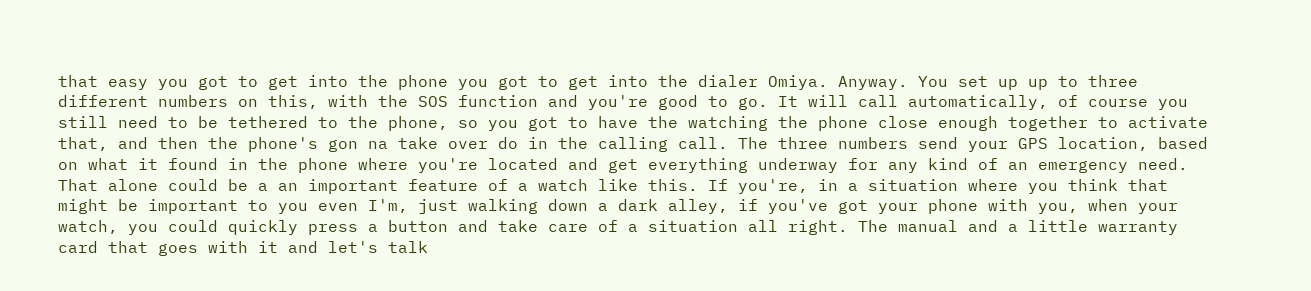that easy you got to get into the phone you got to get into the dialer Omiya. Anyway. You set up up to three different numbers on this, with the SOS function and you're good to go. It will call automatically, of course you still need to be tethered to the phone, so you got to have the watching the phone close enough together to activate that, and then the phone's gon na take over do in the calling call. The three numbers send your GPS location, based on what it found in the phone where you're located and get everything underway for any kind of an emergency need. That alone could be a an important feature of a watch like this. If you're, in a situation where you think that might be important to you even I'm, just walking down a dark alley, if you've got your phone with you, when your watch, you could quickly press a button and take care of a situation all right. The manual and a little warranty card that goes with it and let's talk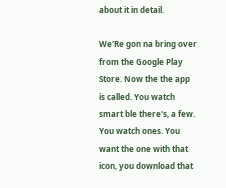about it in detail.

We'Re gon na bring over from the Google Play Store. Now the the app is called. You watch smart ble there's, a few. You watch ones. You want the one with that icon, you download that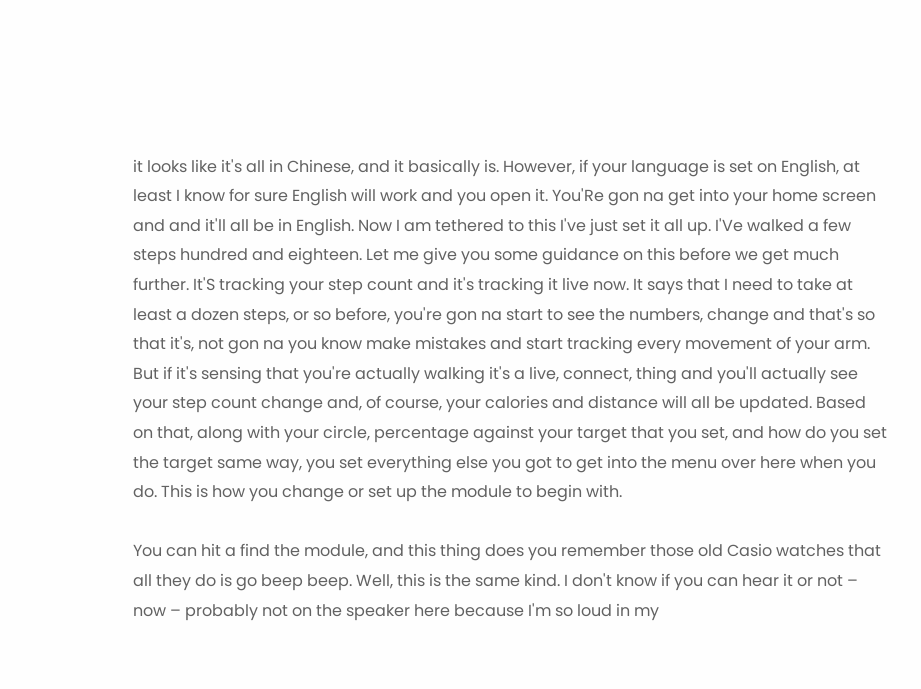it looks like it's all in Chinese, and it basically is. However, if your language is set on English, at least I know for sure English will work and you open it. You'Re gon na get into your home screen and and it'll all be in English. Now I am tethered to this I've just set it all up. I'Ve walked a few steps hundred and eighteen. Let me give you some guidance on this before we get much further. It'S tracking your step count and it's tracking it live now. It says that I need to take at least a dozen steps, or so before, you're gon na start to see the numbers, change and that's so that it's, not gon na you know make mistakes and start tracking every movement of your arm. But if it's sensing that you're actually walking it's a live, connect, thing and you'll actually see your step count change and, of course, your calories and distance will all be updated. Based on that, along with your circle, percentage against your target that you set, and how do you set the target same way, you set everything else you got to get into the menu over here when you do. This is how you change or set up the module to begin with.

You can hit a find the module, and this thing does you remember those old Casio watches that all they do is go beep beep. Well, this is the same kind. I don't know if you can hear it or not – now – probably not on the speaker here because I'm so loud in my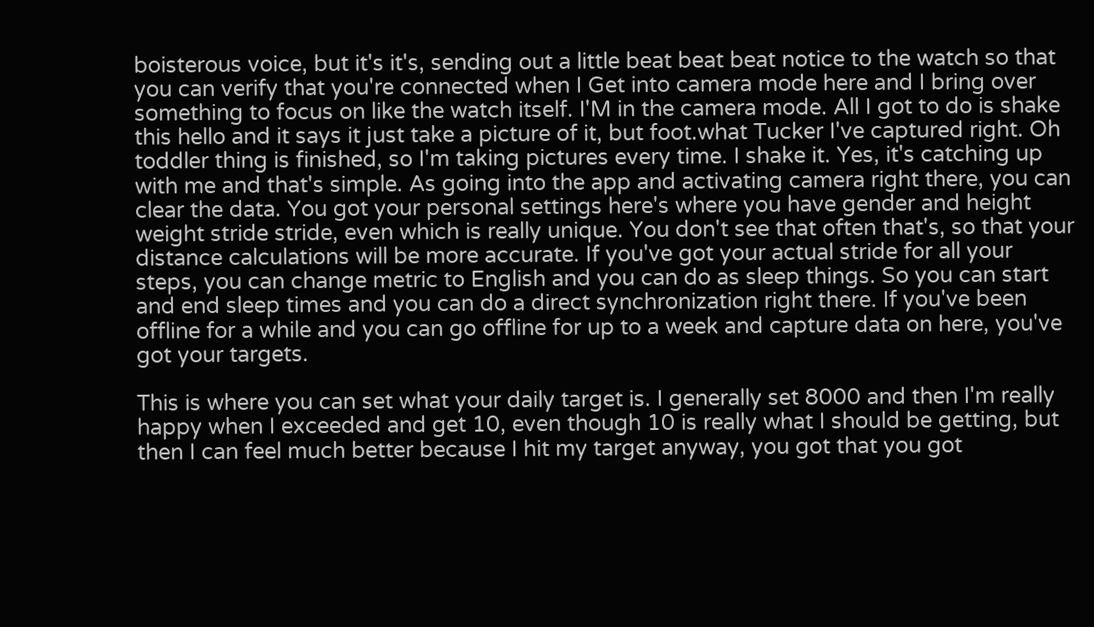boisterous voice, but it's it's, sending out a little beat beat beat notice to the watch so that you can verify that you're connected when I Get into camera mode here and I bring over something to focus on like the watch itself. I'M in the camera mode. All I got to do is shake this hello and it says it just take a picture of it, but foot.what Tucker I've captured right. Oh toddler thing is finished, so I'm taking pictures every time. I shake it. Yes, it's catching up with me and that's simple. As going into the app and activating camera right there, you can clear the data. You got your personal settings here's where you have gender and height weight stride stride, even which is really unique. You don't see that often that's, so that your distance calculations will be more accurate. If you've got your actual stride for all your steps, you can change metric to English and you can do as sleep things. So you can start and end sleep times and you can do a direct synchronization right there. If you've been offline for a while and you can go offline for up to a week and capture data on here, you've got your targets.

This is where you can set what your daily target is. I generally set 8000 and then I'm really happy when I exceeded and get 10, even though 10 is really what I should be getting, but then I can feel much better because I hit my target anyway, you got that you got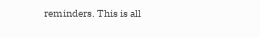reminders. This is all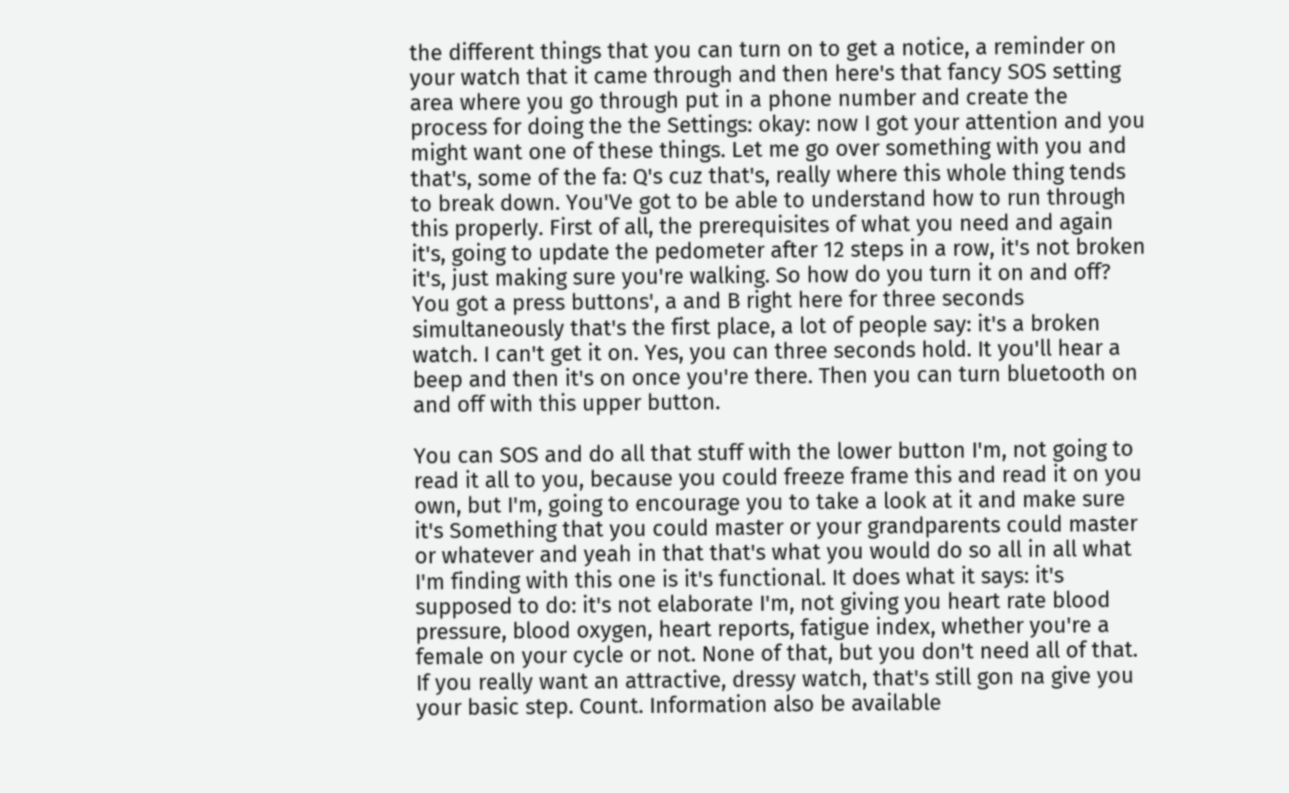the different things that you can turn on to get a notice, a reminder on your watch that it came through and then here's that fancy SOS setting area where you go through put in a phone number and create the process for doing the the Settings: okay: now I got your attention and you might want one of these things. Let me go over something with you and that's, some of the fa: Q's cuz that's, really where this whole thing tends to break down. You'Ve got to be able to understand how to run through this properly. First of all, the prerequisites of what you need and again it's, going to update the pedometer after 12 steps in a row, it's not broken it's, just making sure you're walking. So how do you turn it on and off? You got a press buttons', a and B right here for three seconds simultaneously that's the first place, a lot of people say: it's a broken watch. I can't get it on. Yes, you can three seconds hold. It you'll hear a beep and then it's on once you're there. Then you can turn bluetooth on and off with this upper button.

You can SOS and do all that stuff with the lower button I'm, not going to read it all to you, because you could freeze frame this and read it on you own, but I'm, going to encourage you to take a look at it and make sure it's Something that you could master or your grandparents could master or whatever and yeah in that that's what you would do so all in all what I'm finding with this one is it's functional. It does what it says: it's supposed to do: it's not elaborate I'm, not giving you heart rate blood pressure, blood oxygen, heart reports, fatigue index, whether you're a female on your cycle or not. None of that, but you don't need all of that. If you really want an attractive, dressy watch, that's still gon na give you your basic step. Count. Information also be available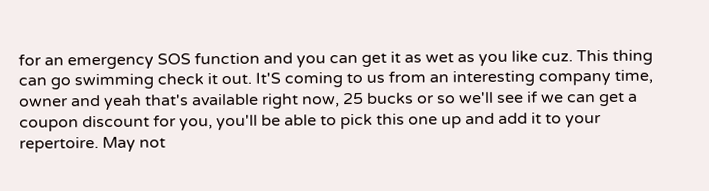for an emergency SOS function and you can get it as wet as you like cuz. This thing can go swimming check it out. It'S coming to us from an interesting company time, owner and yeah that's available right now, 25 bucks or so we'll see if we can get a coupon discount for you, you'll be able to pick this one up and add it to your repertoire. May not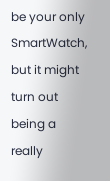be your only SmartWatch, but it might turn out being a really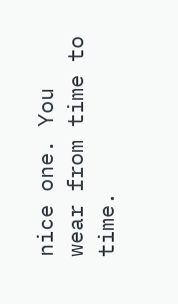nice one. You wear from time to time.